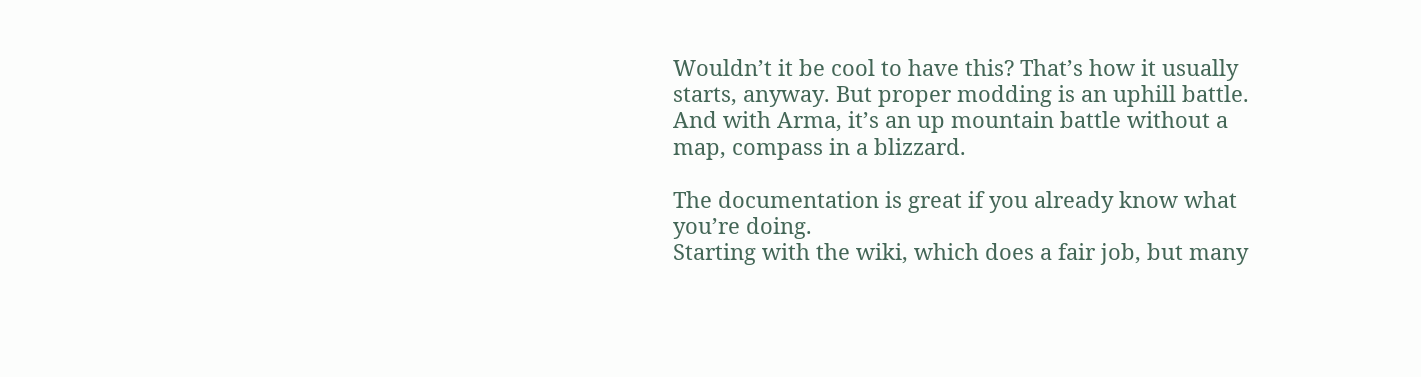Wouldn’t it be cool to have this? That’s how it usually starts, anyway. But proper modding is an uphill battle. And with Arma, it’s an up mountain battle without a map, compass in a blizzard.

The documentation is great if you already know what you’re doing.
Starting with the wiki, which does a fair job, but many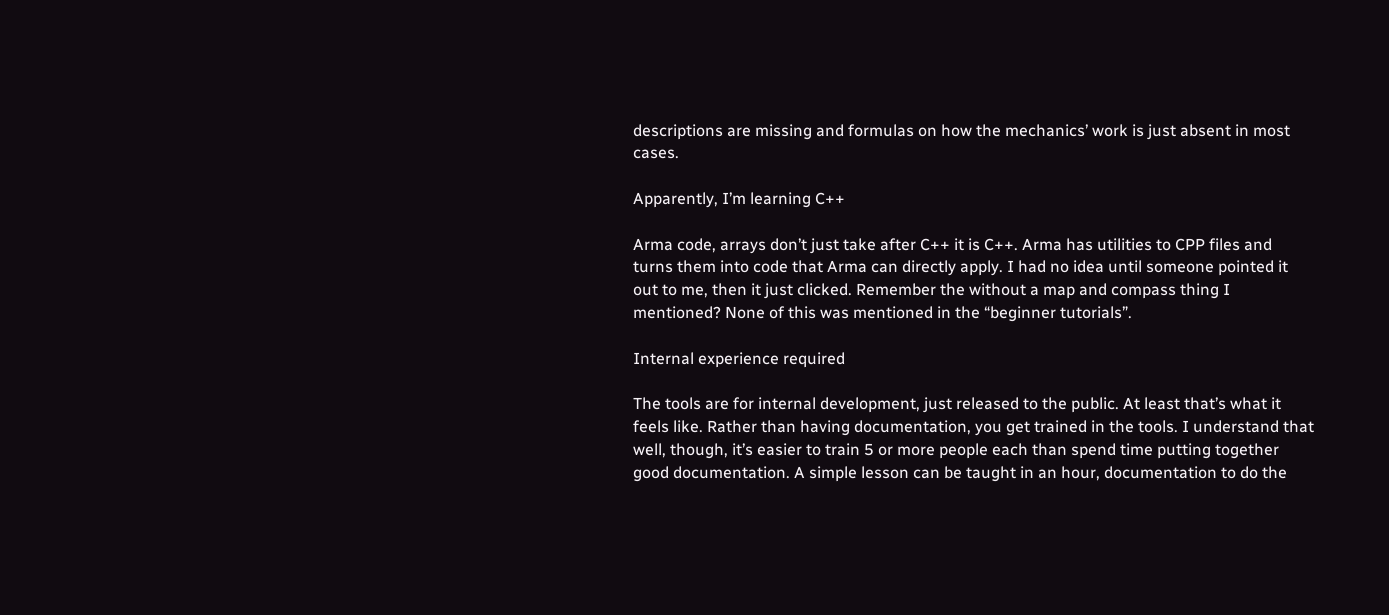descriptions are missing and formulas on how the mechanics’ work is just absent in most cases.

Apparently, I’m learning C++

Arma code, arrays don’t just take after C++ it is C++. Arma has utilities to CPP files and turns them into code that Arma can directly apply. I had no idea until someone pointed it out to me, then it just clicked. Remember the without a map and compass thing I mentioned? None of this was mentioned in the “beginner tutorials”.

Internal experience required

The tools are for internal development, just released to the public. At least that’s what it feels like. Rather than having documentation, you get trained in the tools. I understand that well, though, it’s easier to train 5 or more people each than spend time putting together good documentation. A simple lesson can be taught in an hour, documentation to do the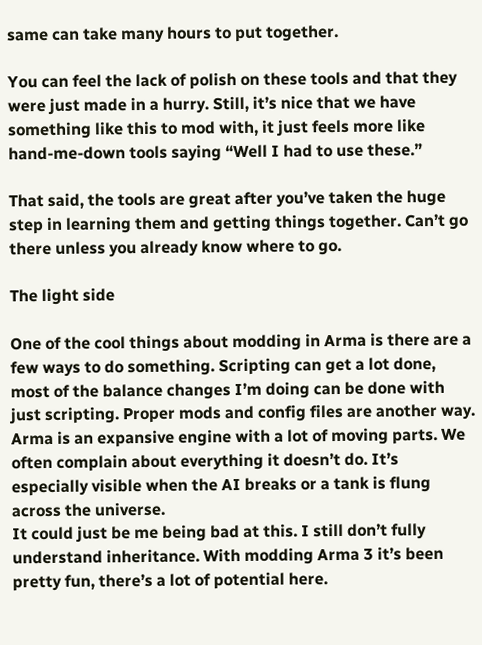same can take many hours to put together.

You can feel the lack of polish on these tools and that they were just made in a hurry. Still, it’s nice that we have something like this to mod with, it just feels more like hand-me-down tools saying “Well I had to use these.”

That said, the tools are great after you’ve taken the huge step in learning them and getting things together. Can’t go there unless you already know where to go.

The light side

One of the cool things about modding in Arma is there are a few ways to do something. Scripting can get a lot done, most of the balance changes I’m doing can be done with just scripting. Proper mods and config files are another way.
Arma is an expansive engine with a lot of moving parts. We often complain about everything it doesn’t do. It’s especially visible when the AI breaks or a tank is flung across the universe.
It could just be me being bad at this. I still don’t fully understand inheritance. With modding Arma 3 it’s been pretty fun, there’s a lot of potential here.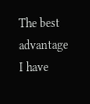The best advantage I have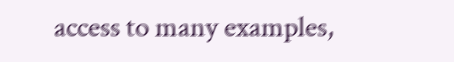access to many examples,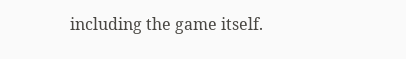including the game itself.